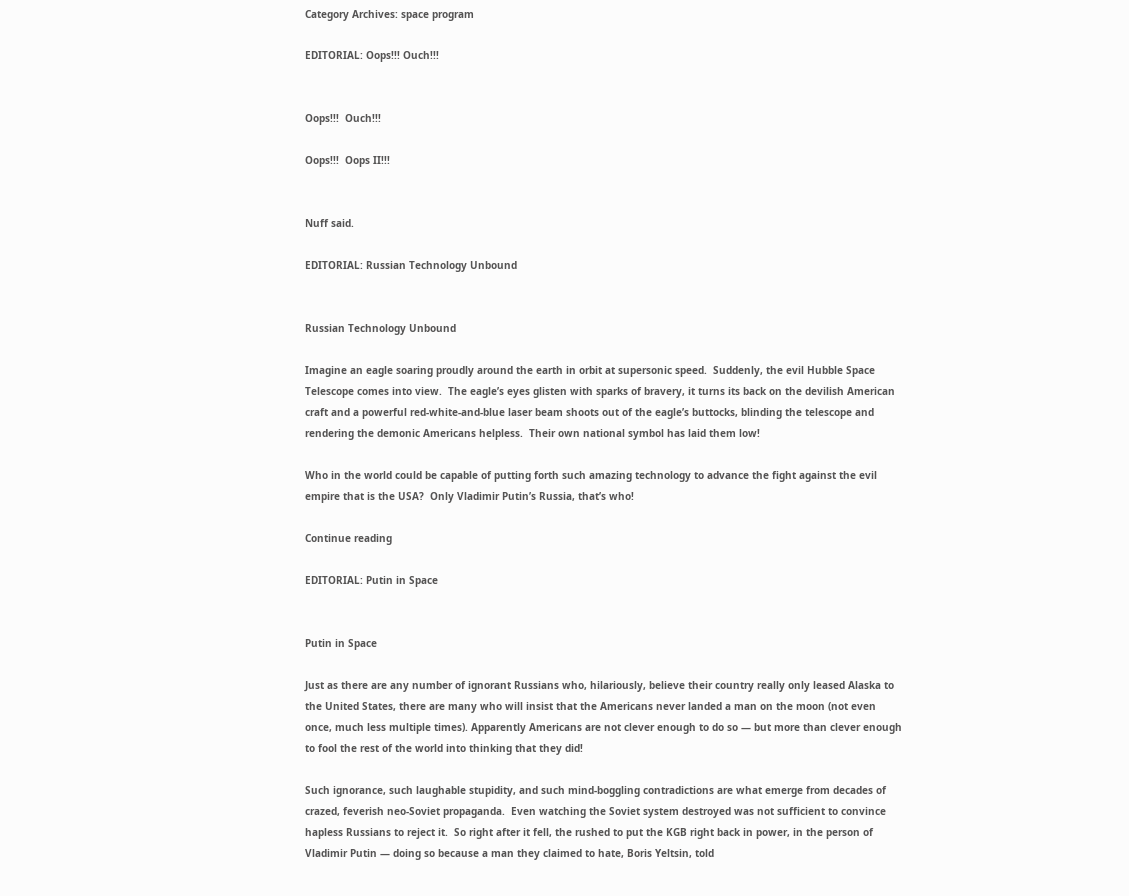Category Archives: space program

EDITORIAL: Oops!!! Ouch!!!


Oops!!!  Ouch!!!

Oops!!!  Oops II!!!


Nuff said.

EDITORIAL: Russian Technology Unbound


Russian Technology Unbound

Imagine an eagle soaring proudly around the earth in orbit at supersonic speed.  Suddenly, the evil Hubble Space Telescope comes into view.  The eagle’s eyes glisten with sparks of bravery, it turns its back on the devilish American craft and a powerful red-white-and-blue laser beam shoots out of the eagle’s buttocks, blinding the telescope and rendering the demonic Americans helpless.  Their own national symbol has laid them low!

Who in the world could be capable of putting forth such amazing technology to advance the fight against the evil empire that is the USA?  Only Vladimir Putin’s Russia, that’s who!

Continue reading

EDITORIAL: Putin in Space


Putin in Space

Just as there are any number of ignorant Russians who, hilariously, believe their country really only leased Alaska to the United States, there are many who will insist that the Americans never landed a man on the moon (not even once, much less multiple times). Apparently Americans are not clever enough to do so — but more than clever enough to fool the rest of the world into thinking that they did!

Such ignorance, such laughable stupidity, and such mind-boggling contradictions are what emerge from decades of crazed, feverish neo-Soviet propaganda.  Even watching the Soviet system destroyed was not sufficient to convince hapless Russians to reject it.  So right after it fell, the rushed to put the KGB right back in power, in the person of Vladimir Putin — doing so because a man they claimed to hate, Boris Yeltsin, told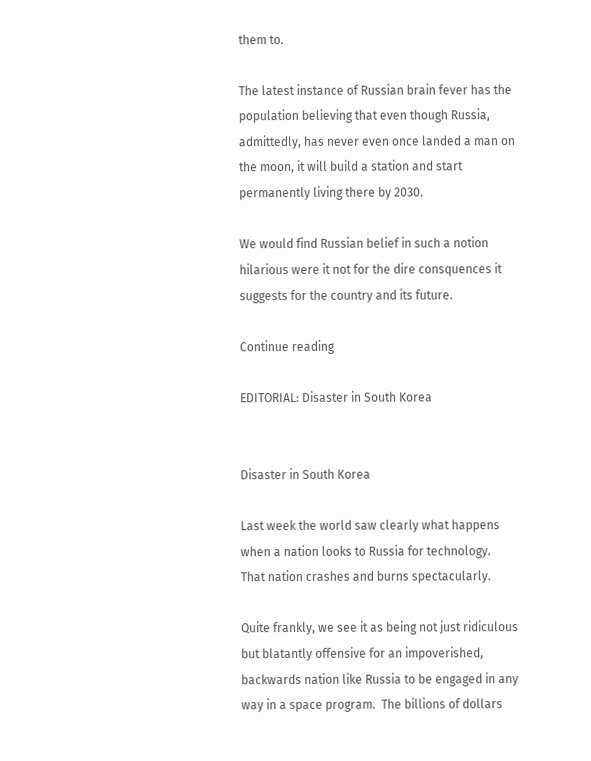them to.

The latest instance of Russian brain fever has the population believing that even though Russia, admittedly, has never even once landed a man on the moon, it will build a station and start permanently living there by 2030.

We would find Russian belief in such a notion hilarious were it not for the dire consquences it suggests for the country and its future.

Continue reading

EDITORIAL: Disaster in South Korea


Disaster in South Korea

Last week the world saw clearly what happens when a nation looks to Russia for technology.  That nation crashes and burns spectacularly.

Quite frankly, we see it as being not just ridiculous but blatantly offensive for an impoverished, backwards nation like Russia to be engaged in any way in a space program.  The billions of dollars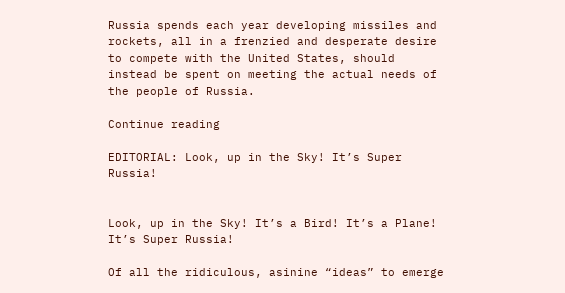Russia spends each year developing missiles and rockets, all in a frenzied and desperate desire to compete with the United States, should instead be spent on meeting the actual needs of the people of Russia.

Continue reading

EDITORIAL: Look, up in the Sky! It’s Super Russia!


Look, up in the Sky! It’s a Bird! It’s a Plane! It’s Super Russia!

Of all the ridiculous, asinine “ideas” to emerge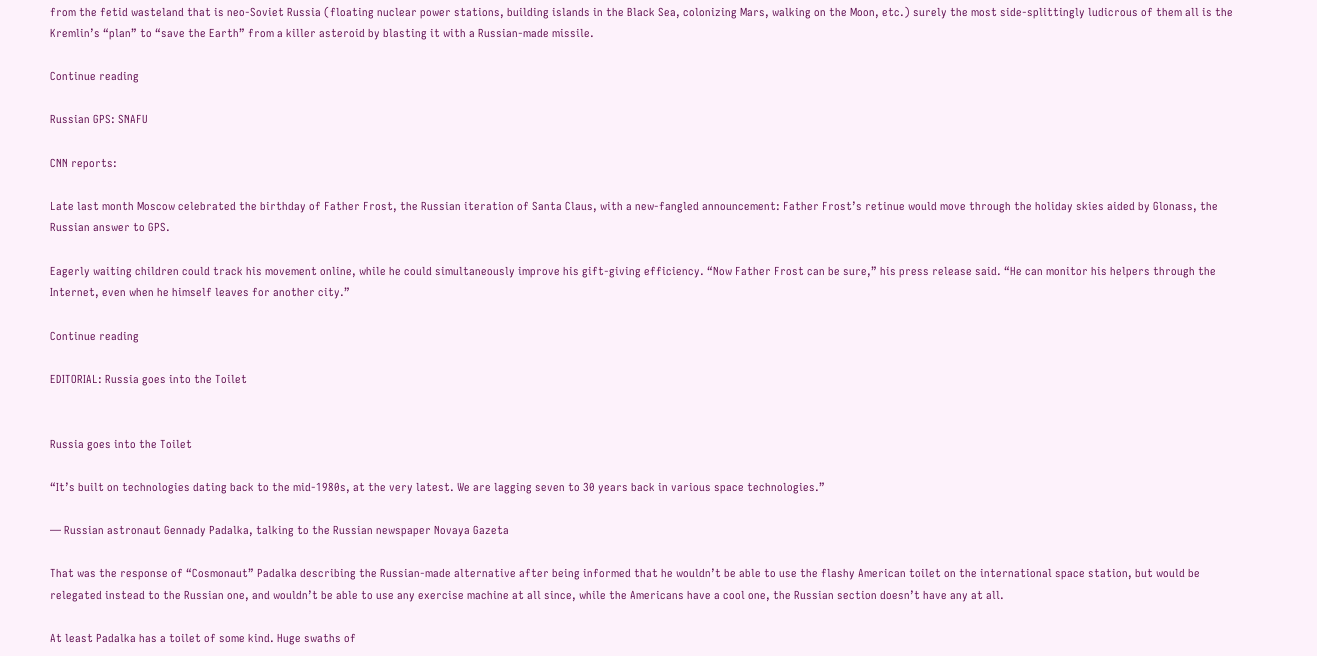from the fetid wasteland that is neo-Soviet Russia (floating nuclear power stations, building islands in the Black Sea, colonizing Mars, walking on the Moon, etc.) surely the most side-splittingly ludicrous of them all is the Kremlin’s “plan” to “save the Earth” from a killer asteroid by blasting it with a Russian-made missile.

Continue reading

Russian GPS: SNAFU

CNN reports:

Late last month Moscow celebrated the birthday of Father Frost, the Russian iteration of Santa Claus, with a new-fangled announcement: Father Frost’s retinue would move through the holiday skies aided by Glonass, the Russian answer to GPS.

Eagerly waiting children could track his movement online, while he could simultaneously improve his gift-giving efficiency. “Now Father Frost can be sure,” his press release said. “He can monitor his helpers through the Internet, even when he himself leaves for another city.”

Continue reading

EDITORIAL: Russia goes into the Toilet


Russia goes into the Toilet

“It’s built on technologies dating back to the mid-1980s, at the very latest. We are lagging seven to 30 years back in various space technologies.”

— Russian astronaut Gennady Padalka, talking to the Russian newspaper Novaya Gazeta

That was the response of “Cosmonaut” Padalka describing the Russian-made alternative after being informed that he wouldn’t be able to use the flashy American toilet on the international space station, but would be relegated instead to the Russian one, and wouldn’t be able to use any exercise machine at all since, while the Americans have a cool one, the Russian section doesn’t have any at all.

At least Padalka has a toilet of some kind. Huge swaths of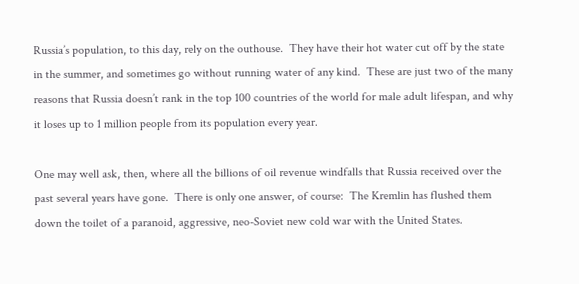Russia’s population, to this day, rely on the outhouse.  They have their hot water cut off by the state in the summer, and sometimes go without running water of any kind.  These are just two of the many reasons that Russia doesn’t rank in the top 100 countries of the world for male adult lifespan, and why it loses up to 1 million people from its population every year.

One may well ask, then, where all the billions of oil revenue windfalls that Russia received over the past several years have gone.  There is only one answer, of course:  The Kremlin has flushed them down the toilet of a paranoid, aggressive, neo-Soviet new cold war with the United States.